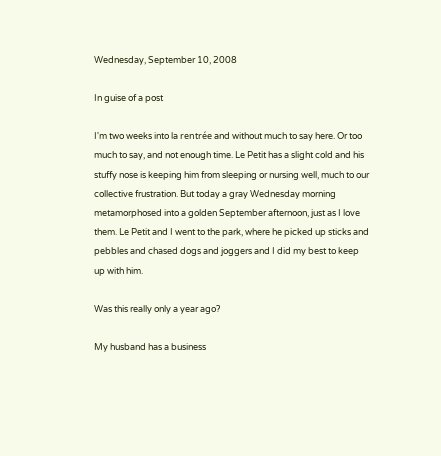Wednesday, September 10, 2008

In guise of a post

I'm two weeks into la rentrée and without much to say here. Or too much to say, and not enough time. Le Petit has a slight cold and his stuffy nose is keeping him from sleeping or nursing well, much to our collective frustration. But today a gray Wednesday morning metamorphosed into a golden September afternoon, just as I love them. Le Petit and I went to the park, where he picked up sticks and pebbles and chased dogs and joggers and I did my best to keep up with him.

Was this really only a year ago?

My husband has a business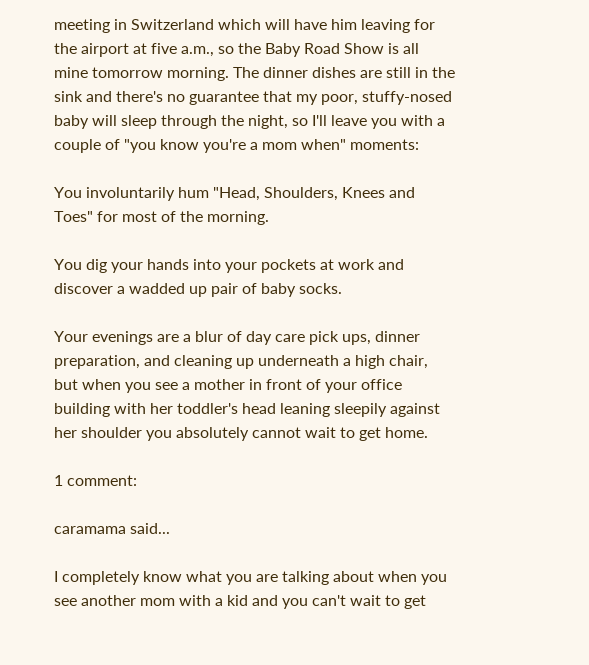meeting in Switzerland which will have him leaving for the airport at five a.m., so the Baby Road Show is all mine tomorrow morning. The dinner dishes are still in the sink and there's no guarantee that my poor, stuffy-nosed baby will sleep through the night, so I'll leave you with a couple of "you know you're a mom when" moments:

You involuntarily hum "Head, Shoulders, Knees and Toes" for most of the morning.

You dig your hands into your pockets at work and discover a wadded up pair of baby socks.

Your evenings are a blur of day care pick ups, dinner preparation, and cleaning up underneath a high chair, but when you see a mother in front of your office building with her toddler's head leaning sleepily against her shoulder you absolutely cannot wait to get home.

1 comment:

caramama said...

I completely know what you are talking about when you see another mom with a kid and you can't wait to get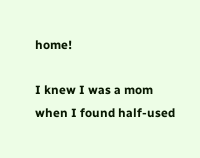home!

I knew I was a mom when I found half-used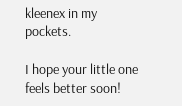kleenex in my pockets.

I hope your little one feels better soon!